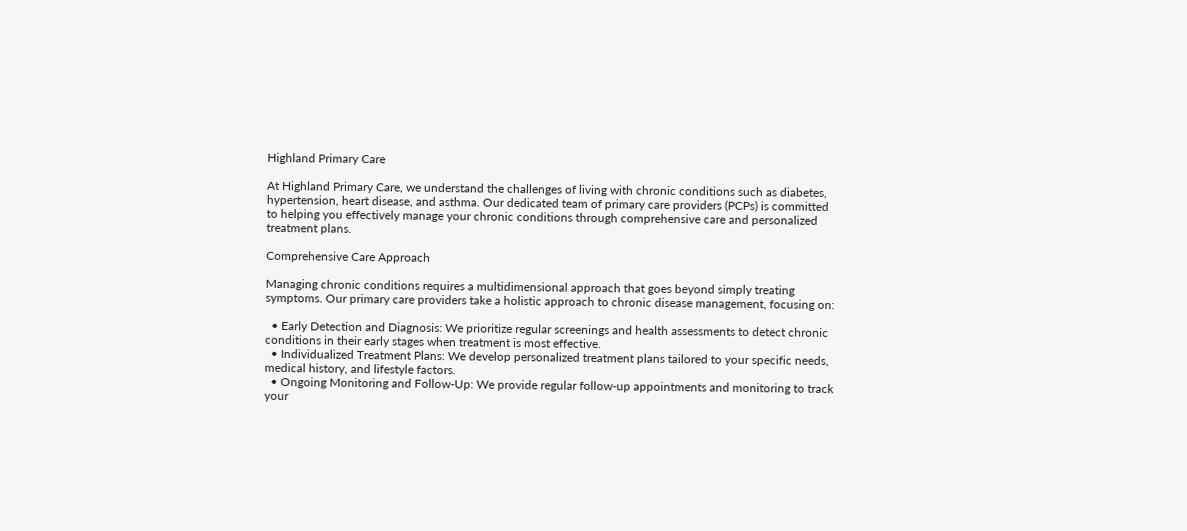Highland Primary Care

At Highland Primary Care, we understand the challenges of living with chronic conditions such as diabetes, hypertension, heart disease, and asthma. Our dedicated team of primary care providers (PCPs) is committed to helping you effectively manage your chronic conditions through comprehensive care and personalized treatment plans.

Comprehensive Care Approach

Managing chronic conditions requires a multidimensional approach that goes beyond simply treating symptoms. Our primary care providers take a holistic approach to chronic disease management, focusing on:

  • Early Detection and Diagnosis: We prioritize regular screenings and health assessments to detect chronic conditions in their early stages when treatment is most effective.
  • Individualized Treatment Plans: We develop personalized treatment plans tailored to your specific needs, medical history, and lifestyle factors.
  • Ongoing Monitoring and Follow-Up: We provide regular follow-up appointments and monitoring to track your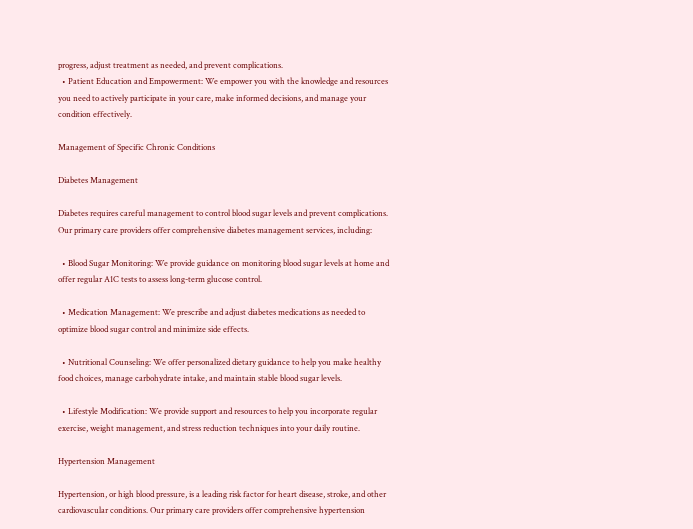progress, adjust treatment as needed, and prevent complications.
  • Patient Education and Empowerment: We empower you with the knowledge and resources you need to actively participate in your care, make informed decisions, and manage your condition effectively.

Management of Specific Chronic Conditions

Diabetes Management

Diabetes requires careful management to control blood sugar levels and prevent complications. Our primary care providers offer comprehensive diabetes management services, including:

  • Blood Sugar Monitoring: We provide guidance on monitoring blood sugar levels at home and offer regular A1C tests to assess long-term glucose control.

  • Medication Management: We prescribe and adjust diabetes medications as needed to optimize blood sugar control and minimize side effects.

  • Nutritional Counseling: We offer personalized dietary guidance to help you make healthy food choices, manage carbohydrate intake, and maintain stable blood sugar levels.

  • Lifestyle Modification: We provide support and resources to help you incorporate regular exercise, weight management, and stress reduction techniques into your daily routine.

Hypertension Management

Hypertension, or high blood pressure, is a leading risk factor for heart disease, stroke, and other cardiovascular conditions. Our primary care providers offer comprehensive hypertension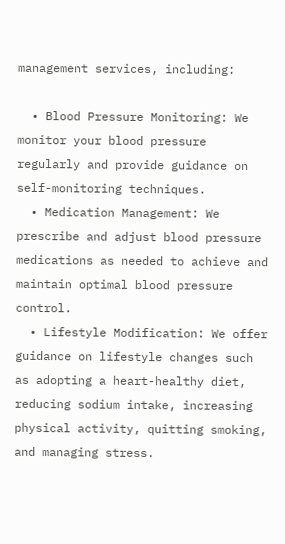management services, including:

  • Blood Pressure Monitoring: We monitor your blood pressure regularly and provide guidance on self-monitoring techniques.
  • Medication Management: We prescribe and adjust blood pressure medications as needed to achieve and maintain optimal blood pressure control.
  • Lifestyle Modification: We offer guidance on lifestyle changes such as adopting a heart-healthy diet, reducing sodium intake, increasing physical activity, quitting smoking, and managing stress.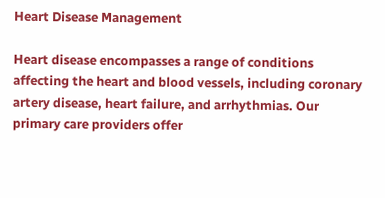Heart Disease Management

Heart disease encompasses a range of conditions affecting the heart and blood vessels, including coronary artery disease, heart failure, and arrhythmias. Our primary care providers offer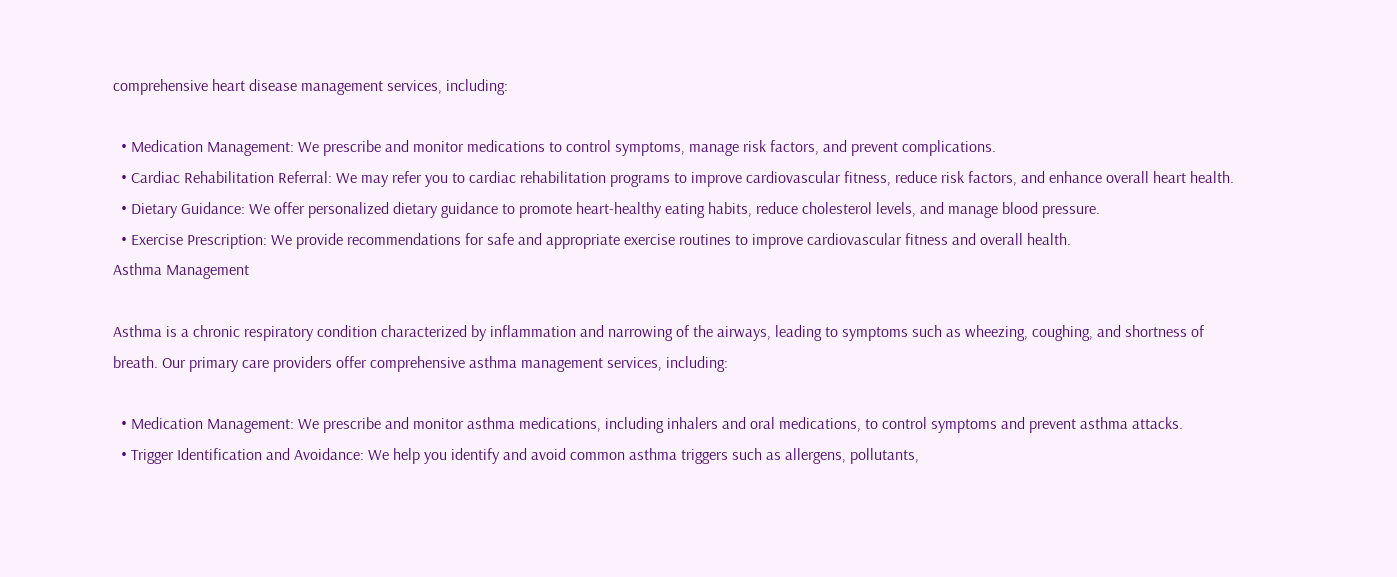comprehensive heart disease management services, including:

  • Medication Management: We prescribe and monitor medications to control symptoms, manage risk factors, and prevent complications.
  • Cardiac Rehabilitation Referral: We may refer you to cardiac rehabilitation programs to improve cardiovascular fitness, reduce risk factors, and enhance overall heart health.
  • Dietary Guidance: We offer personalized dietary guidance to promote heart-healthy eating habits, reduce cholesterol levels, and manage blood pressure.
  • Exercise Prescription: We provide recommendations for safe and appropriate exercise routines to improve cardiovascular fitness and overall health.
Asthma Management

Asthma is a chronic respiratory condition characterized by inflammation and narrowing of the airways, leading to symptoms such as wheezing, coughing, and shortness of breath. Our primary care providers offer comprehensive asthma management services, including:

  • Medication Management: We prescribe and monitor asthma medications, including inhalers and oral medications, to control symptoms and prevent asthma attacks.
  • Trigger Identification and Avoidance: We help you identify and avoid common asthma triggers such as allergens, pollutants,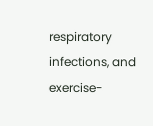respiratory infections, and exercise-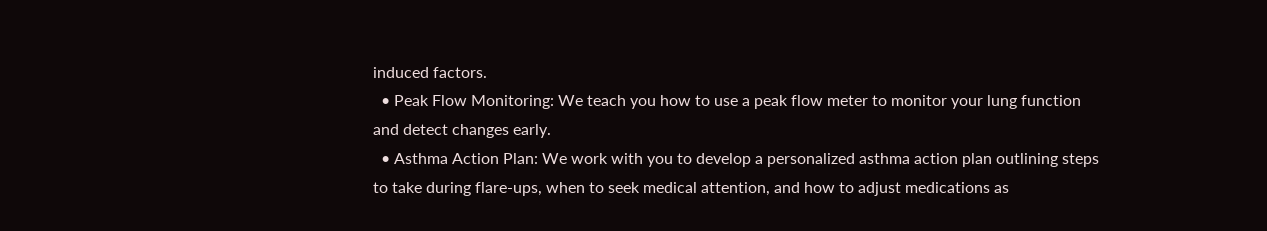induced factors.
  • Peak Flow Monitoring: We teach you how to use a peak flow meter to monitor your lung function and detect changes early.
  • Asthma Action Plan: We work with you to develop a personalized asthma action plan outlining steps to take during flare-ups, when to seek medical attention, and how to adjust medications as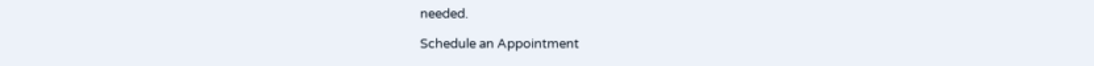needed.

Schedule an Appointment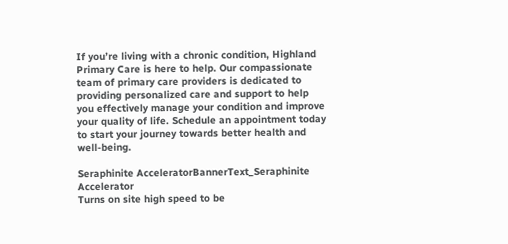If you’re living with a chronic condition, Highland Primary Care is here to help. Our compassionate team of primary care providers is dedicated to providing personalized care and support to help you effectively manage your condition and improve your quality of life. Schedule an appointment today to start your journey towards better health and well-being.

Seraphinite AcceleratorBannerText_Seraphinite Accelerator
Turns on site high speed to be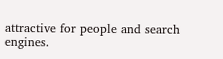attractive for people and search engines.